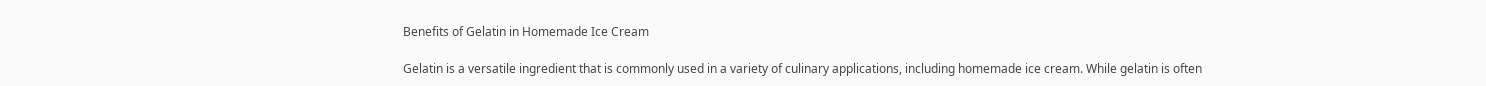Benefits of Gelatin in Homemade Ice Cream

Gelatin is a versatile ingredient that is commonly used in a variety of culinary applications, including homemade ice cream. While gelatin is often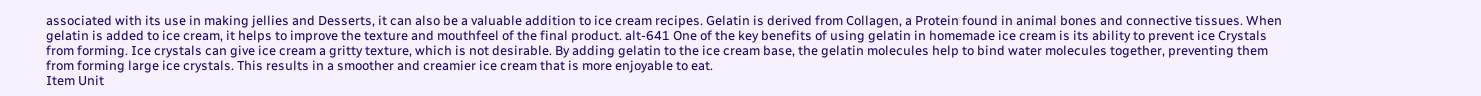associated with its use in making jellies and Desserts, it can also be a valuable addition to ice cream recipes. Gelatin is derived from Collagen, a Protein found in animal bones and connective tissues. When gelatin is added to ice cream, it helps to improve the texture and mouthfeel of the final product. alt-641 One of the key benefits of using gelatin in homemade ice cream is its ability to prevent ice Crystals from forming. Ice crystals can give ice cream a gritty texture, which is not desirable. By adding gelatin to the ice cream base, the gelatin molecules help to bind water molecules together, preventing them from forming large ice crystals. This results in a smoother and creamier ice cream that is more enjoyable to eat.
Item Unit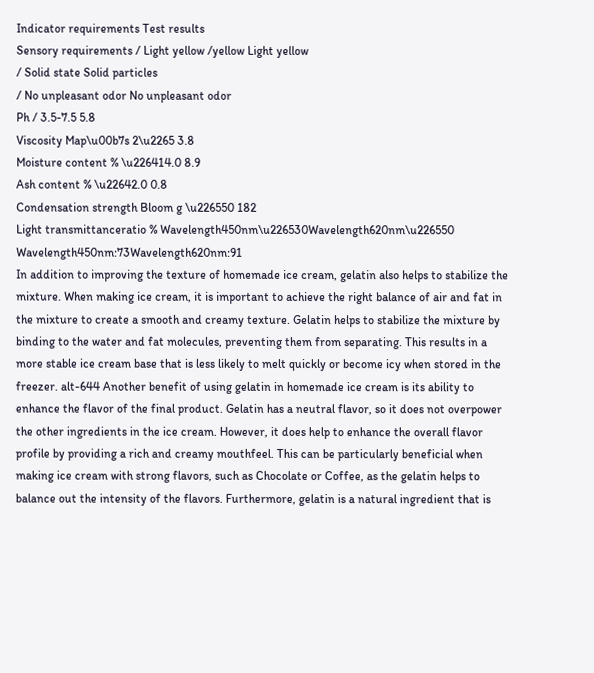Indicator requirements Test results
Sensory requirements / Light yellow /yellow Light yellow
/ Solid state Solid particles
/ No unpleasant odor No unpleasant odor
Ph / 3.5-7.5 5.8
Viscosity Map\u00b7s 2\u2265 3.8
Moisture content % \u226414.0 8.9
Ash content % \u22642.0 0.8
Condensation strength Bloom g \u226550 182
Light transmittanceratio % Wavelength450nm\u226530Wavelength620nm\u226550 Wavelength450nm:73Wavelength620nm:91
In addition to improving the texture of homemade ice cream, gelatin also helps to stabilize the mixture. When making ice cream, it is important to achieve the right balance of air and fat in the mixture to create a smooth and creamy texture. Gelatin helps to stabilize the mixture by binding to the water and fat molecules, preventing them from separating. This results in a more stable ice cream base that is less likely to melt quickly or become icy when stored in the freezer. alt-644 Another benefit of using gelatin in homemade ice cream is its ability to enhance the flavor of the final product. Gelatin has a neutral flavor, so it does not overpower the other ingredients in the ice cream. However, it does help to enhance the overall flavor profile by providing a rich and creamy mouthfeel. This can be particularly beneficial when making ice cream with strong flavors, such as Chocolate or Coffee, as the gelatin helps to balance out the intensity of the flavors. Furthermore, gelatin is a natural ingredient that is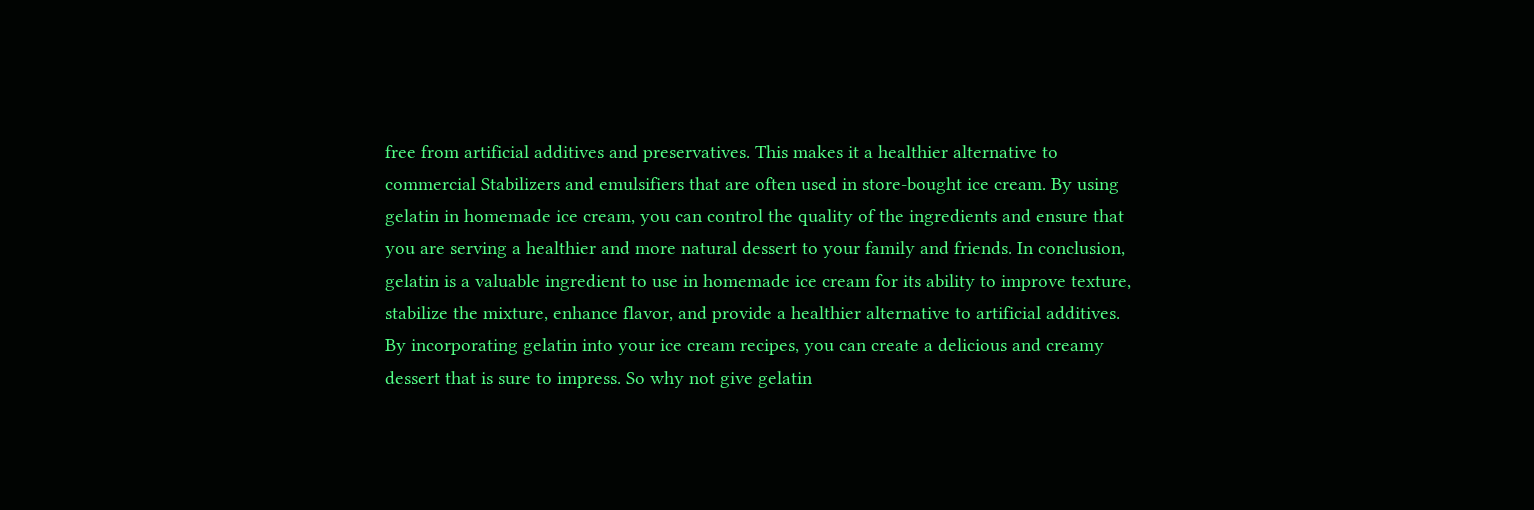free from artificial additives and preservatives. This makes it a healthier alternative to commercial Stabilizers and emulsifiers that are often used in store-bought ice cream. By using gelatin in homemade ice cream, you can control the quality of the ingredients and ensure that you are serving a healthier and more natural dessert to your family and friends. In conclusion, gelatin is a valuable ingredient to use in homemade ice cream for its ability to improve texture, stabilize the mixture, enhance flavor, and provide a healthier alternative to artificial additives. By incorporating gelatin into your ice cream recipes, you can create a delicious and creamy dessert that is sure to impress. So why not give gelatin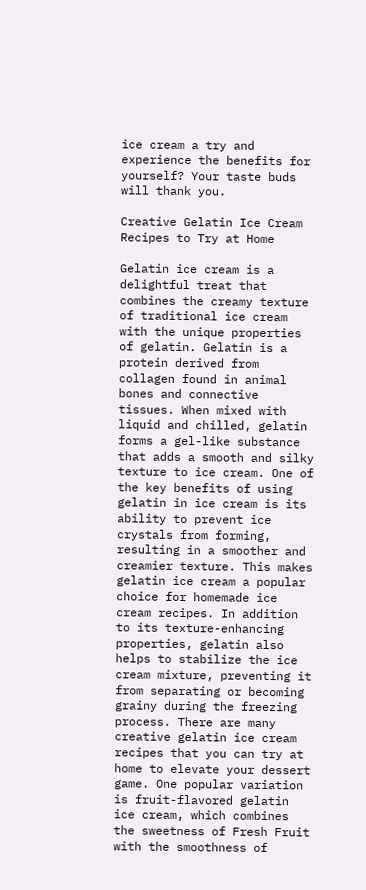ice cream a try and experience the benefits for yourself? Your taste buds will thank you.

Creative Gelatin Ice Cream Recipes to Try at Home

Gelatin ice cream is a delightful treat that combines the creamy texture of traditional ice cream with the unique properties of gelatin. Gelatin is a protein derived from collagen found in animal bones and connective tissues. When mixed with liquid and chilled, gelatin forms a gel-like substance that adds a smooth and silky texture to ice cream. One of the key benefits of using gelatin in ice cream is its ability to prevent ice crystals from forming, resulting in a smoother and creamier texture. This makes gelatin ice cream a popular choice for homemade ice cream recipes. In addition to its texture-enhancing properties, gelatin also helps to stabilize the ice cream mixture, preventing it from separating or becoming grainy during the freezing process. There are many creative gelatin ice cream recipes that you can try at home to elevate your dessert game. One popular variation is fruit-flavored gelatin ice cream, which combines the sweetness of Fresh Fruit with the smoothness of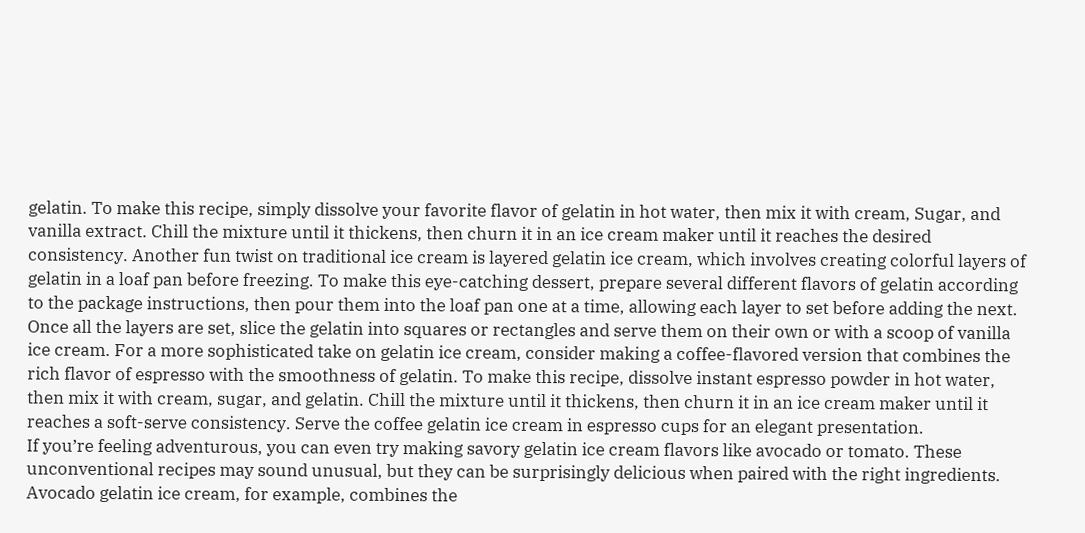gelatin. To make this recipe, simply dissolve your favorite flavor of gelatin in hot water, then mix it with cream, Sugar, and vanilla extract. Chill the mixture until it thickens, then churn it in an ice cream maker until it reaches the desired consistency. Another fun twist on traditional ice cream is layered gelatin ice cream, which involves creating colorful layers of gelatin in a loaf pan before freezing. To make this eye-catching dessert, prepare several different flavors of gelatin according to the package instructions, then pour them into the loaf pan one at a time, allowing each layer to set before adding the next. Once all the layers are set, slice the gelatin into squares or rectangles and serve them on their own or with a scoop of vanilla ice cream. For a more sophisticated take on gelatin ice cream, consider making a coffee-flavored version that combines the rich flavor of espresso with the smoothness of gelatin. To make this recipe, dissolve instant espresso powder in hot water, then mix it with cream, sugar, and gelatin. Chill the mixture until it thickens, then churn it in an ice cream maker until it reaches a soft-serve consistency. Serve the coffee gelatin ice cream in espresso cups for an elegant presentation.
If you’re feeling adventurous, you can even try making savory gelatin ice cream flavors like avocado or tomato. These unconventional recipes may sound unusual, but they can be surprisingly delicious when paired with the right ingredients. Avocado gelatin ice cream, for example, combines the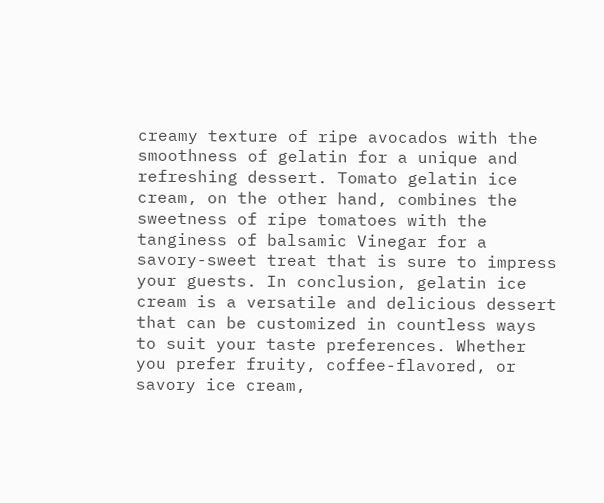creamy texture of ripe avocados with the smoothness of gelatin for a unique and refreshing dessert. Tomato gelatin ice cream, on the other hand, combines the sweetness of ripe tomatoes with the tanginess of balsamic Vinegar for a savory-sweet treat that is sure to impress your guests. In conclusion, gelatin ice cream is a versatile and delicious dessert that can be customized in countless ways to suit your taste preferences. Whether you prefer fruity, coffee-flavored, or savory ice cream,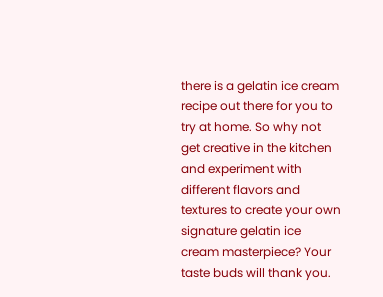there is a gelatin ice cream recipe out there for you to try at home. So why not get creative in the kitchen and experiment with different flavors and textures to create your own signature gelatin ice cream masterpiece? Your taste buds will thank you.